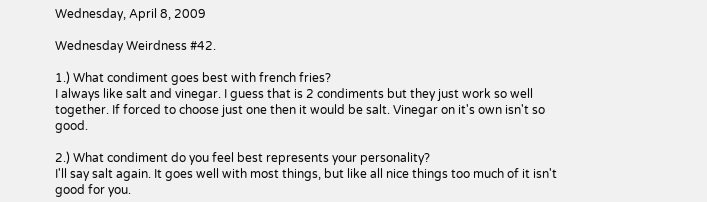Wednesday, April 8, 2009

Wednesday Weirdness #42.

1.) What condiment goes best with french fries?
I always like salt and vinegar. I guess that is 2 condiments but they just work so well together. If forced to choose just one then it would be salt. Vinegar on it's own isn't so good.

2.) What condiment do you feel best represents your personality?
I'll say salt again. It goes well with most things, but like all nice things too much of it isn't good for you.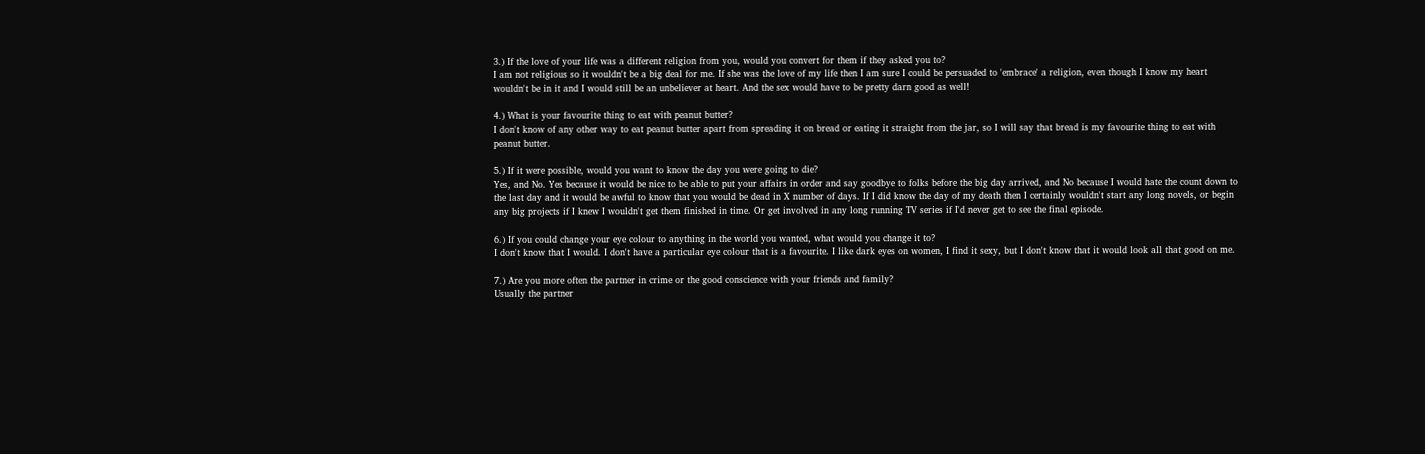3.) If the love of your life was a different religion from you, would you convert for them if they asked you to?
I am not religious so it wouldn't be a big deal for me. If she was the love of my life then I am sure I could be persuaded to 'embrace' a religion, even though I know my heart wouldn't be in it and I would still be an unbeliever at heart. And the sex would have to be pretty darn good as well!

4.) What is your favourite thing to eat with peanut butter?
I don't know of any other way to eat peanut butter apart from spreading it on bread or eating it straight from the jar, so I will say that bread is my favourite thing to eat with peanut butter.

5.) If it were possible, would you want to know the day you were going to die?
Yes, and No. Yes because it would be nice to be able to put your affairs in order and say goodbye to folks before the big day arrived, and No because I would hate the count down to the last day and it would be awful to know that you would be dead in X number of days. If I did know the day of my death then I certainly wouldn't start any long novels, or begin any big projects if I knew I wouldn't get them finished in time. Or get involved in any long running TV series if I'd never get to see the final episode.

6.) If you could change your eye colour to anything in the world you wanted, what would you change it to?
I don't know that I would. I don't have a particular eye colour that is a favourite. I like dark eyes on women, I find it sexy, but I don't know that it would look all that good on me.

7.) Are you more often the partner in crime or the good conscience with your friends and family?
Usually the partner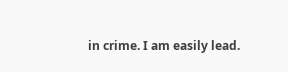in crime. I am easily lead.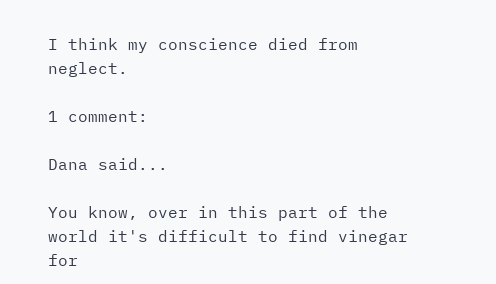I think my conscience died from neglect.

1 comment:

Dana said...

You know, over in this part of the world it's difficult to find vinegar for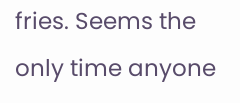fries. Seems the only time anyone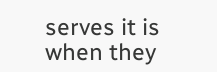serves it is when they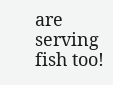are serving fish too!